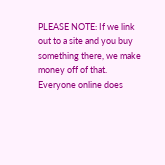PLEASE NOTE: If we link out to a site and you buy something there, we make money off of that. Everyone online does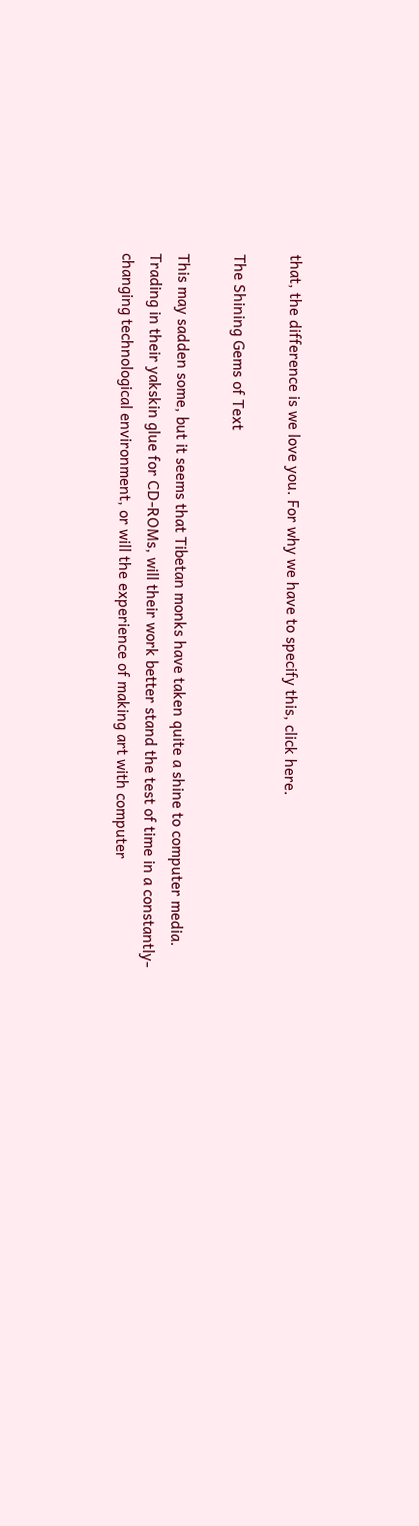that, the difference is we love you. For why we have to specify this, click here.

The Shining Gems of Text

This may sadden some, but it seems that Tibetan monks have taken quite a shine to computer media. Trading in their yakskin glue for CD-ROMs, will their work better stand the test of time in a constantly-changing technological environment, or will the experience of making art with computer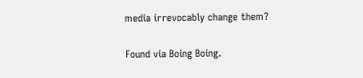media irrevocably change them?

Found via Boing Boing.